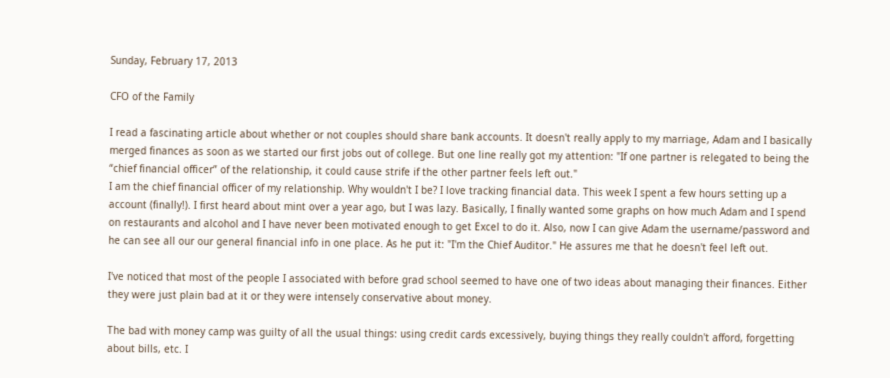Sunday, February 17, 2013

CFO of the Family

I read a fascinating article about whether or not couples should share bank accounts. It doesn't really apply to my marriage, Adam and I basically merged finances as soon as we started our first jobs out of college. But one line really got my attention: "If one partner is relegated to being the “chief financial officer” of the relationship, it could cause strife if the other partner feels left out."
I am the chief financial officer of my relationship. Why wouldn't I be? I love tracking financial data. This week I spent a few hours setting up a account (finally!). I first heard about mint over a year ago, but I was lazy. Basically, I finally wanted some graphs on how much Adam and I spend on restaurants and alcohol and I have never been motivated enough to get Excel to do it. Also, now I can give Adam the username/password and he can see all our our general financial info in one place. As he put it: "I'm the Chief Auditor." He assures me that he doesn't feel left out.

I've noticed that most of the people I associated with before grad school seemed to have one of two ideas about managing their finances. Either they were just plain bad at it or they were intensely conservative about money.

The bad with money camp was guilty of all the usual things: using credit cards excessively, buying things they really couldn't afford, forgetting about bills, etc. I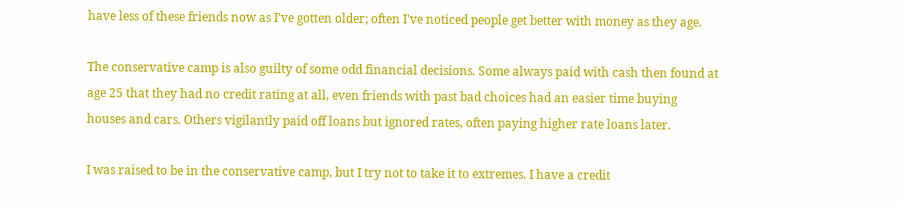have less of these friends now as I've gotten older; often I've noticed people get better with money as they age.

The conservative camp is also guilty of some odd financial decisions. Some always paid with cash then found at age 25 that they had no credit rating at all, even friends with past bad choices had an easier time buying houses and cars. Others vigilantly paid off loans but ignored rates, often paying higher rate loans later.

I was raised to be in the conservative camp, but I try not to take it to extremes. I have a credit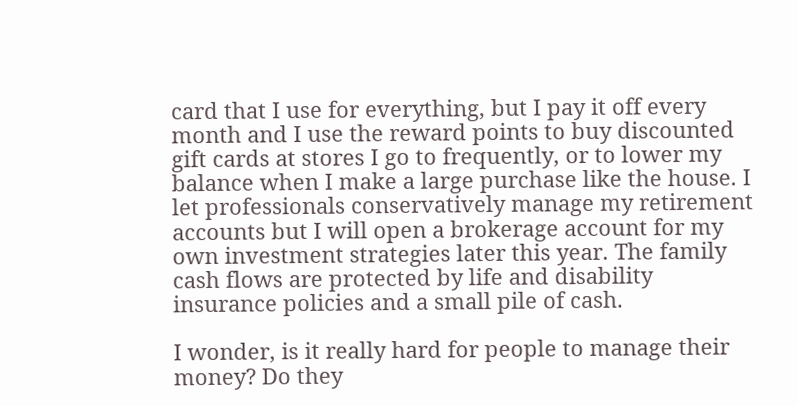card that I use for everything, but I pay it off every month and I use the reward points to buy discounted gift cards at stores I go to frequently, or to lower my balance when I make a large purchase like the house. I let professionals conservatively manage my retirement accounts but I will open a brokerage account for my own investment strategies later this year. The family cash flows are protected by life and disability insurance policies and a small pile of cash.

I wonder, is it really hard for people to manage their money? Do they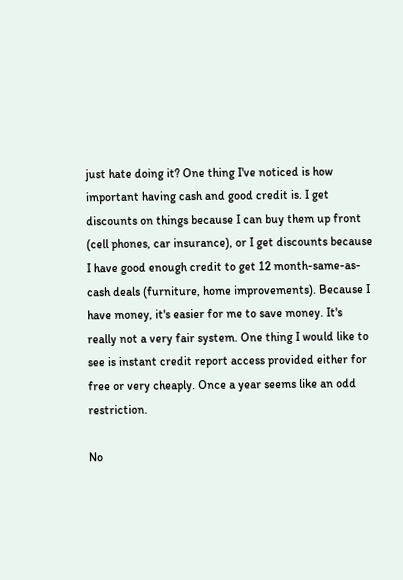just hate doing it? One thing I've noticed is how important having cash and good credit is. I get discounts on things because I can buy them up front (cell phones, car insurance), or I get discounts because I have good enough credit to get 12 month-same-as-cash deals (furniture, home improvements). Because I have money, it's easier for me to save money. It's really not a very fair system. One thing I would like to see is instant credit report access provided either for free or very cheaply. Once a year seems like an odd restriction.

No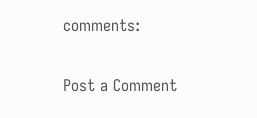comments:

Post a Comment